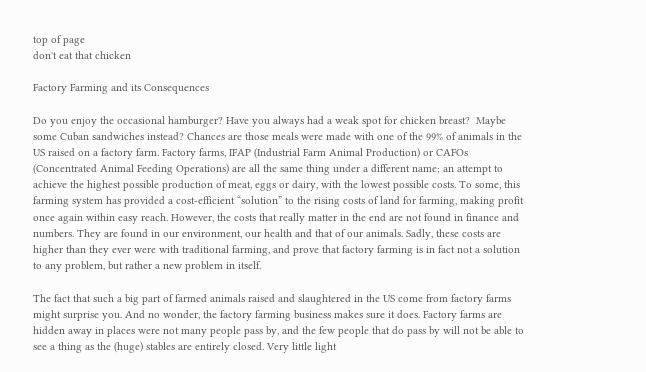top of page
don't eat that chicken

Factory Farming and its Consequences

Do you enjoy the occasional hamburger? Have you always had a weak spot for chicken breast?  Maybe some Cuban sandwiches instead? Chances are those meals were made with one of the 99% of animals in the US raised on a factory farm. Factory farms, IFAP (Industrial Farm Animal Production) or CAFOs (Concentrated Animal Feeding Operations) are all the same thing under a different name; an attempt to achieve the highest possible production of meat, eggs or dairy, with the lowest possible costs. To some, this farming system has provided a cost-efficient “solution” to the rising costs of land for farming, making profit once again within easy reach. However, the costs that really matter in the end are not found in finance and numbers. They are found in our environment, our health and that of our animals. Sadly, these costs are higher than they ever were with traditional farming, and prove that factory farming is in fact not a solution to any problem, but rather a new problem in itself.

The fact that such a big part of farmed animals raised and slaughtered in the US come from factory farms might surprise you. And no wonder, the factory farming business makes sure it does. Factory farms are hidden away in places were not many people pass by, and the few people that do pass by will not be able to see a thing as the (huge) stables are entirely closed. Very little light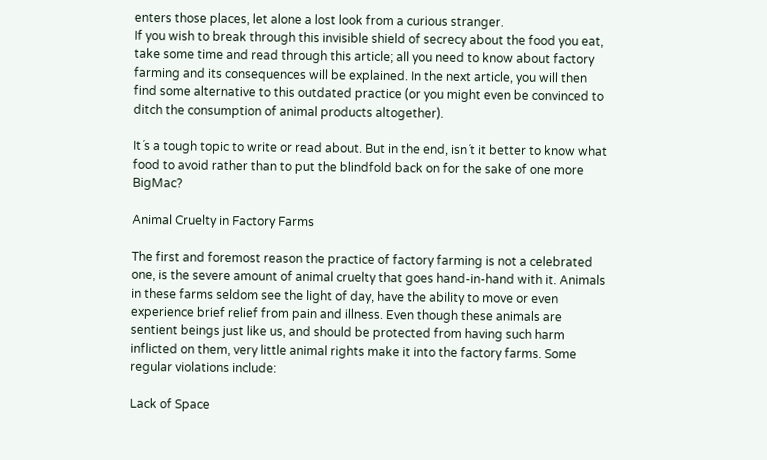enters those places, let alone a lost look from a curious stranger.
If you wish to break through this invisible shield of secrecy about the food you eat, take some time and read through this article; all you need to know about factory farming and its consequences will be explained. In the next article, you will then find some alternative to this outdated practice (or you might even be convinced to ditch the consumption of animal products altogether).

It´s a tough topic to write or read about. But in the end, isn´t it better to know what food to avoid rather than to put the blindfold back on for the sake of one more BigMac?

Animal Cruelty in Factory Farms

The first and foremost reason the practice of factory farming is not a celebrated one, is the severe amount of animal cruelty that goes hand-in-hand with it. Animals in these farms seldom see the light of day, have the ability to move or even experience brief relief from pain and illness. Even though these animals are sentient beings just like us, and should be protected from having such harm inflicted on them, very little animal rights make it into the factory farms. Some regular violations include:

Lack of Space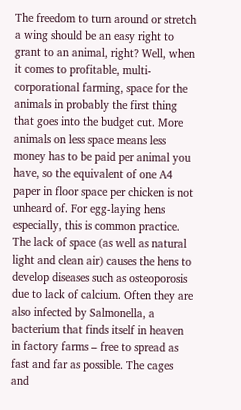The freedom to turn around or stretch a wing should be an easy right to grant to an animal, right? Well, when it comes to profitable, multi-corporational farming, space for the animals in probably the first thing that goes into the budget cut. More animals on less space means less money has to be paid per animal you have, so the equivalent of one A4 paper in floor space per chicken is not unheard of. For egg-laying hens especially, this is common practice. The lack of space (as well as natural light and clean air) causes the hens to develop diseases such as osteoporosis due to lack of calcium. Often they are also infected by Salmonella, a bacterium that finds itself in heaven in factory farms – free to spread as fast and far as possible. The cages and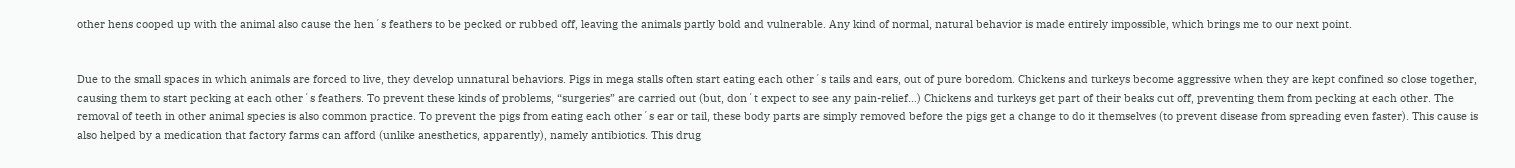other hens cooped up with the animal also cause the hen´s feathers to be pecked or rubbed off, leaving the animals partly bold and vulnerable. Any kind of normal, natural behavior is made entirely impossible, which brings me to our next point.


Due to the small spaces in which animals are forced to live, they develop unnatural behaviors. Pigs in mega stalls often start eating each other´s tails and ears, out of pure boredom. Chickens and turkeys become aggressive when they are kept confined so close together, causing them to start pecking at each other´s feathers. To prevent these kinds of problems, “surgeries” are carried out (but, don´t expect to see any pain-relief…) Chickens and turkeys get part of their beaks cut off, preventing them from pecking at each other. The removal of teeth in other animal species is also common practice. To prevent the pigs from eating each other´s ear or tail, these body parts are simply removed before the pigs get a change to do it themselves (to prevent disease from spreading even faster). This cause is also helped by a medication that factory farms can afford (unlike anesthetics, apparently), namely antibiotics. This drug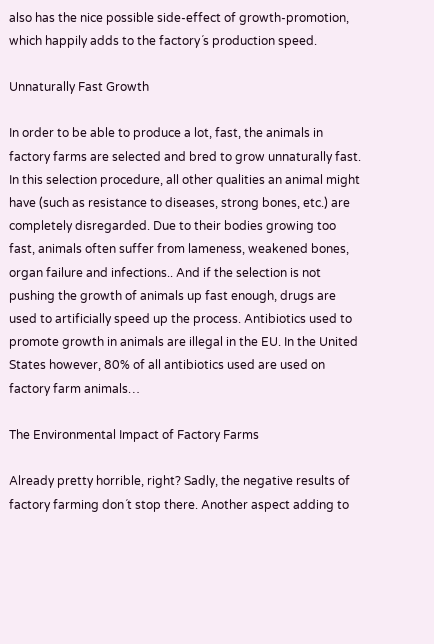also has the nice possible side-effect of growth-promotion, which happily adds to the factory´s production speed.

Unnaturally Fast Growth

In order to be able to produce a lot, fast, the animals in factory farms are selected and bred to grow unnaturally fast. In this selection procedure, all other qualities an animal might have (such as resistance to diseases, strong bones, etc.) are completely disregarded. Due to their bodies growing too fast, animals often suffer from lameness, weakened bones, organ failure and infections.. And if the selection is not pushing the growth of animals up fast enough, drugs are used to artificially speed up the process. Antibiotics used to promote growth in animals are illegal in the EU. In the United States however, 80% of all antibiotics used are used on factory farm animals…

The Environmental Impact of Factory Farms

Already pretty horrible, right? Sadly, the negative results of factory farming don´t stop there. Another aspect adding to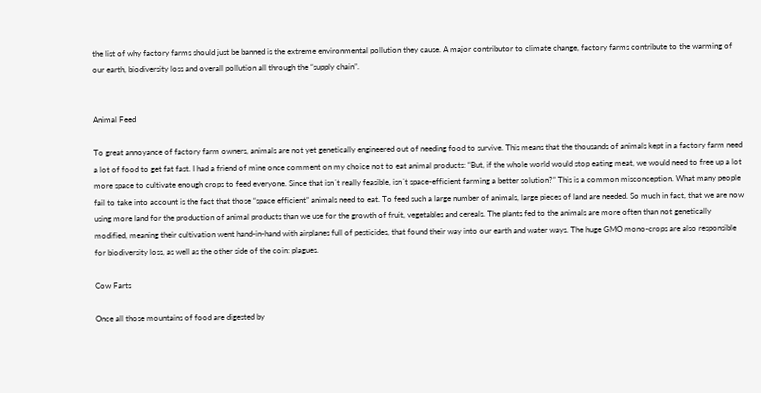the list of why factory farms should just be banned is the extreme environmental pollution they cause. A major contributor to climate change, factory farms contribute to the warming of our earth, biodiversity loss and overall pollution all through the “supply chain”.


Animal Feed

To great annoyance of factory farm owners, animals are not yet genetically engineered out of needing food to survive. This means that the thousands of animals kept in a factory farm need a lot of food to get fat fast. I had a friend of mine once comment on my choice not to eat animal products: “But, if the whole world would stop eating meat, we would need to free up a lot more space to cultivate enough crops to feed everyone. Since that isn´t really feasible, isn´t space-efficient farming a better solution?” This is a common misconception. What many people fail to take into account is the fact that those “space efficient” animals need to eat. To feed such a large number of animals, large pieces of land are needed. So much in fact, that we are now using more land for the production of animal products than we use for the growth of fruit, vegetables and cereals. The plants fed to the animals are more often than not genetically modified, meaning their cultivation went hand-in-hand with airplanes full of pesticides, that found their way into our earth and water ways. The huge GMO mono-crops are also responsible for biodiversity loss, as well as the other side of the coin: plagues.

Cow Farts

Once all those mountains of food are digested by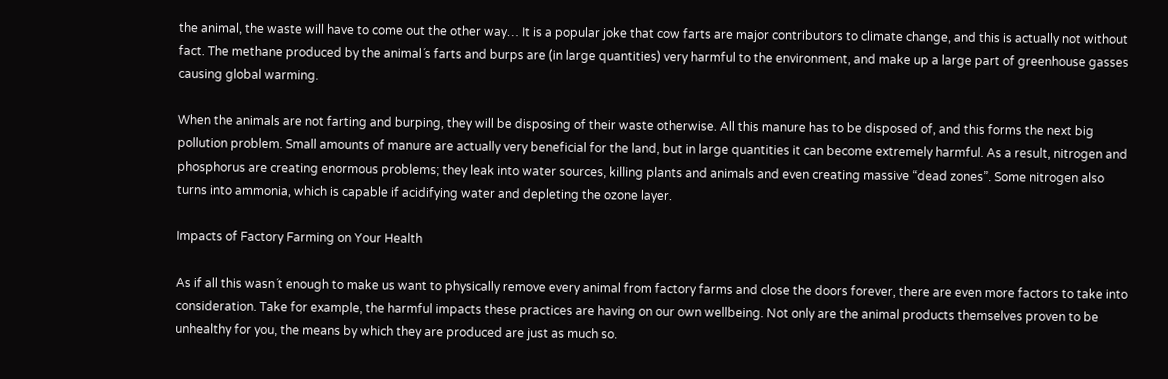the animal, the waste will have to come out the other way… It is a popular joke that cow farts are major contributors to climate change, and this is actually not without fact. The methane produced by the animal´s farts and burps are (in large quantities) very harmful to the environment, and make up a large part of greenhouse gasses causing global warming.

When the animals are not farting and burping, they will be disposing of their waste otherwise. All this manure has to be disposed of, and this forms the next big pollution problem. Small amounts of manure are actually very beneficial for the land, but in large quantities it can become extremely harmful. As a result, nitrogen and phosphorus are creating enormous problems; they leak into water sources, killing plants and animals and even creating massive “dead zones”. Some nitrogen also turns into ammonia, which is capable if acidifying water and depleting the ozone layer.

Impacts of Factory Farming on Your Health

As if all this wasn´t enough to make us want to physically remove every animal from factory farms and close the doors forever, there are even more factors to take into consideration. Take for example, the harmful impacts these practices are having on our own wellbeing. Not only are the animal products themselves proven to be unhealthy for you, the means by which they are produced are just as much so.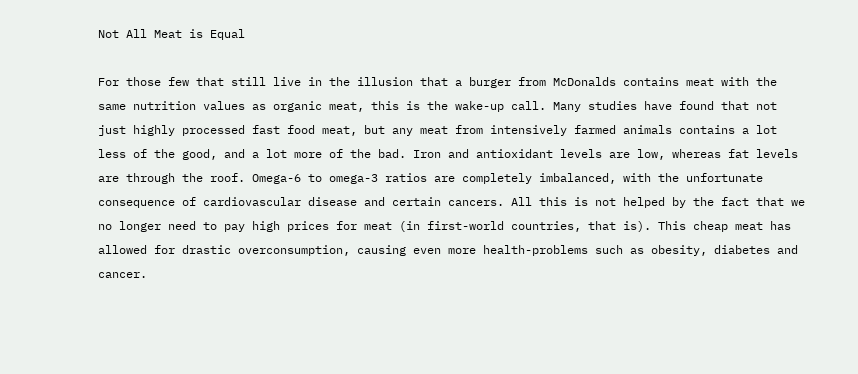Not All Meat is Equal

For those few that still live in the illusion that a burger from McDonalds contains meat with the same nutrition values as organic meat, this is the wake-up call. Many studies have found that not just highly processed fast food meat, but any meat from intensively farmed animals contains a lot less of the good, and a lot more of the bad. Iron and antioxidant levels are low, whereas fat levels are through the roof. Omega-6 to omega-3 ratios are completely imbalanced, with the unfortunate consequence of cardiovascular disease and certain cancers. All this is not helped by the fact that we no longer need to pay high prices for meat (in first-world countries, that is). This cheap meat has allowed for drastic overconsumption, causing even more health-problems such as obesity, diabetes and cancer.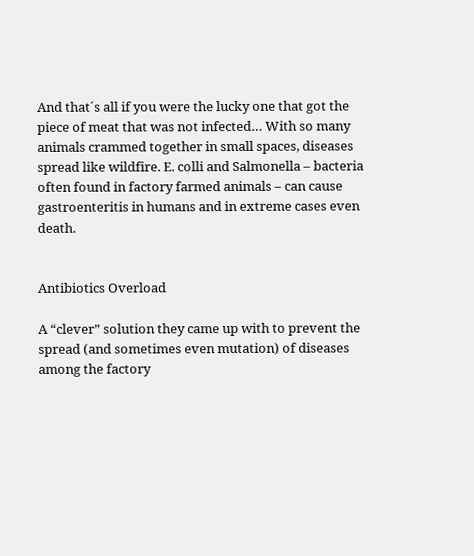And that´s all if you were the lucky one that got the piece of meat that was not infected… With so many animals crammed together in small spaces, diseases spread like wildfire. E. colli and Salmonella – bacteria often found in factory farmed animals – can cause gastroenteritis in humans and in extreme cases even death.


Antibiotics Overload

A “clever” solution they came up with to prevent the spread (and sometimes even mutation) of diseases among the factory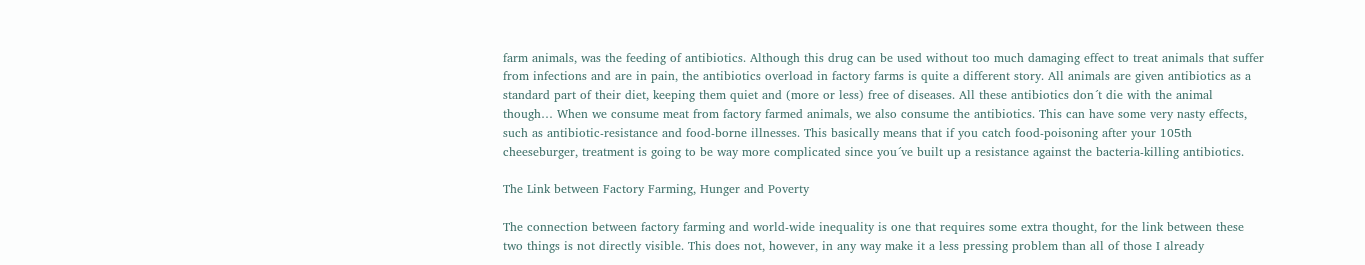farm animals, was the feeding of antibiotics. Although this drug can be used without too much damaging effect to treat animals that suffer from infections and are in pain, the antibiotics overload in factory farms is quite a different story. All animals are given antibiotics as a standard part of their diet, keeping them quiet and (more or less) free of diseases. All these antibiotics don´t die with the animal though… When we consume meat from factory farmed animals, we also consume the antibiotics. This can have some very nasty effects, such as antibiotic-resistance and food-borne illnesses. This basically means that if you catch food-poisoning after your 105th cheeseburger, treatment is going to be way more complicated since you´ve built up a resistance against the bacteria-killing antibiotics.

The Link between Factory Farming, Hunger and Poverty

The connection between factory farming and world-wide inequality is one that requires some extra thought, for the link between these two things is not directly visible. This does not, however, in any way make it a less pressing problem than all of those I already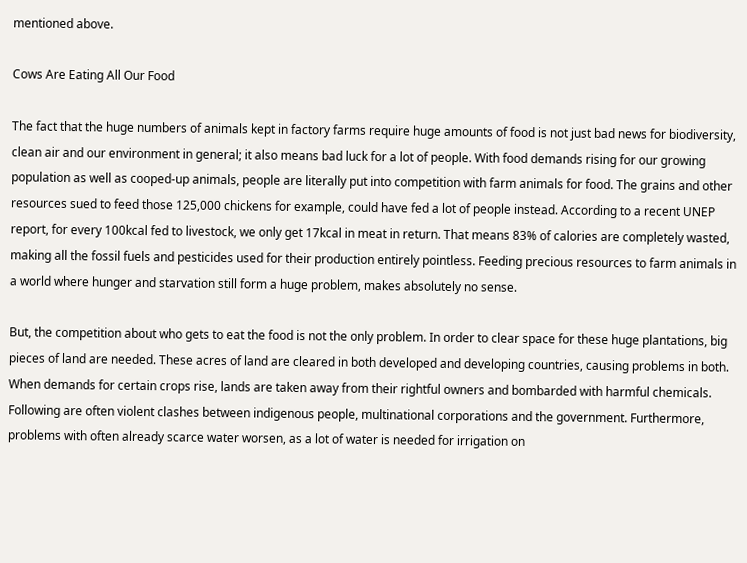mentioned above.

Cows Are Eating All Our Food

The fact that the huge numbers of animals kept in factory farms require huge amounts of food is not just bad news for biodiversity, clean air and our environment in general; it also means bad luck for a lot of people. With food demands rising for our growing population as well as cooped-up animals, people are literally put into competition with farm animals for food. The grains and other resources sued to feed those 125,000 chickens for example, could have fed a lot of people instead. According to a recent UNEP report, for every 100kcal fed to livestock, we only get 17kcal in meat in return. That means 83% of calories are completely wasted, making all the fossil fuels and pesticides used for their production entirely pointless. Feeding precious resources to farm animals in a world where hunger and starvation still form a huge problem, makes absolutely no sense.

But, the competition about who gets to eat the food is not the only problem. In order to clear space for these huge plantations, big pieces of land are needed. These acres of land are cleared in both developed and developing countries, causing problems in both. When demands for certain crops rise, lands are taken away from their rightful owners and bombarded with harmful chemicals. Following are often violent clashes between indigenous people, multinational corporations and the government. Furthermore, problems with often already scarce water worsen, as a lot of water is needed for irrigation on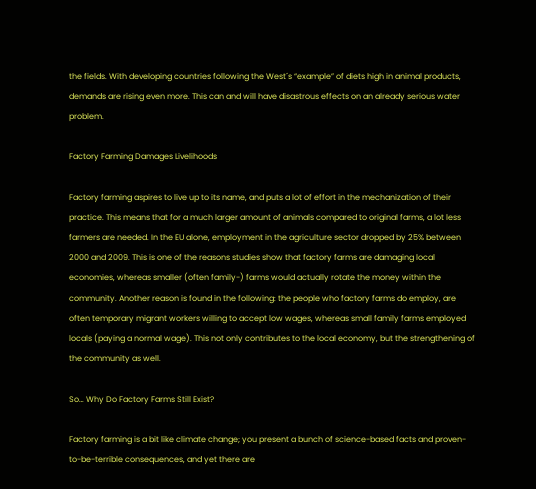the fields. With developing countries following the West´s “example” of diets high in animal products, demands are rising even more. This can and will have disastrous effects on an already serious water problem.

Factory Farming Damages Livelihoods

Factory farming aspires to live up to its name, and puts a lot of effort in the mechanization of their practice. This means that for a much larger amount of animals compared to original farms, a lot less farmers are needed. In the EU alone, employment in the agriculture sector dropped by 25% between 2000 and 2009. This is one of the reasons studies show that factory farms are damaging local economies, whereas smaller (often family-) farms would actually rotate the money within the community. Another reason is found in the following: the people who factory farms do employ, are often temporary migrant workers willing to accept low wages, whereas small family farms employed locals (paying a normal wage). This not only contributes to the local economy, but the strengthening of the community as well.

So… Why Do Factory Farms Still Exist?

Factory farming is a bit like climate change; you present a bunch of science-based facts and proven-to-be-terrible consequences, and yet there are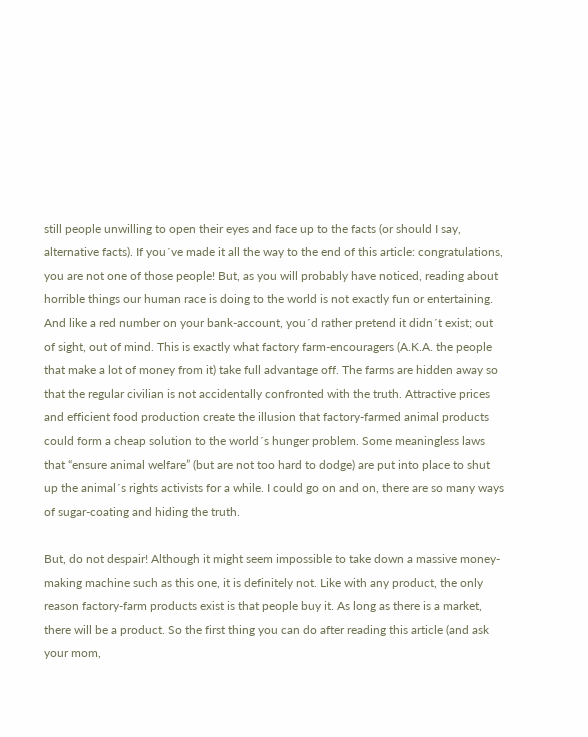still people unwilling to open their eyes and face up to the facts (or should I say, alternative facts). If you´ve made it all the way to the end of this article: congratulations, you are not one of those people! But, as you will probably have noticed, reading about horrible things our human race is doing to the world is not exactly fun or entertaining. And like a red number on your bank-account, you´d rather pretend it didn´t exist; out of sight, out of mind. This is exactly what factory farm-encouragers (A.K.A. the people that make a lot of money from it) take full advantage off. The farms are hidden away so that the regular civilian is not accidentally confronted with the truth. Attractive prices and efficient food production create the illusion that factory-farmed animal products could form a cheap solution to the world´s hunger problem. Some meaningless laws that “ensure animal welfare” (but are not too hard to dodge) are put into place to shut up the animal´s rights activists for a while. I could go on and on, there are so many ways of sugar-coating and hiding the truth.

But, do not despair! Although it might seem impossible to take down a massive money-making machine such as this one, it is definitely not. Like with any product, the only reason factory-farm products exist is that people buy it. As long as there is a market, there will be a product. So the first thing you can do after reading this article (and ask your mom,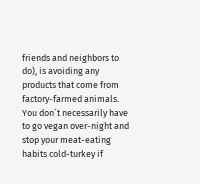friends and neighbors to do), is avoiding any products that come from factory-farmed animals. You don´t necessarily have to go vegan over-night and stop your meat-eating habits cold-turkey if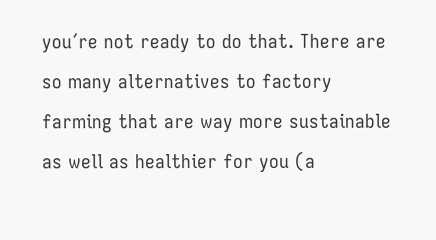you´re not ready to do that. There are so many alternatives to factory farming that are way more sustainable as well as healthier for you (a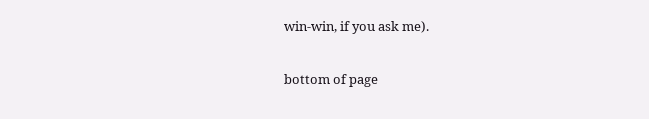win-win, if you ask me).

bottom of page